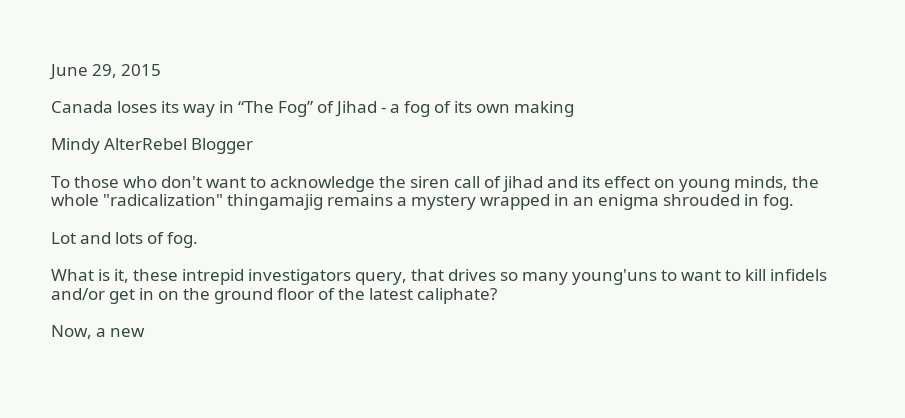June 29, 2015

Canada loses its way in “The Fog” of Jihad - a fog of its own making

Mindy AlterRebel Blogger

To those who don't want to acknowledge the siren call of jihad and its effect on young minds, the whole "radicalization" thingamajig remains a mystery wrapped in an enigma shrouded in fog.

Lot and lots of fog.

What is it, these intrepid investigators query, that drives so many young'uns to want to kill infidels and/or get in on the ground floor of the latest caliphate?

Now, a new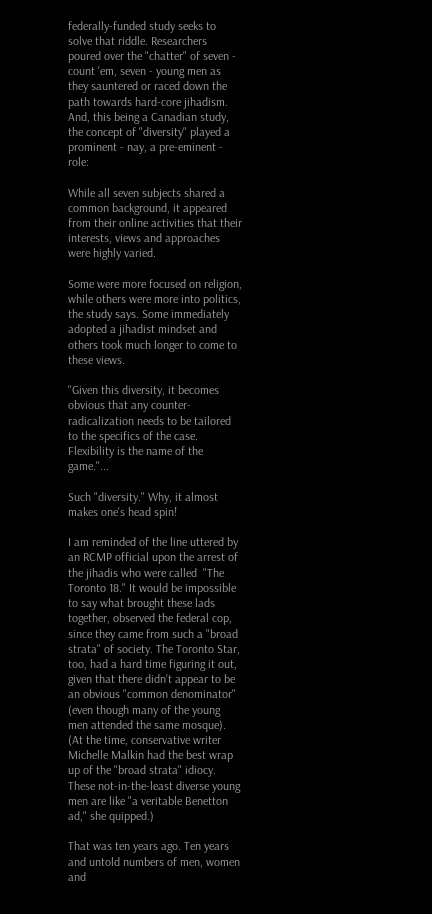federally-funded study seeks to solve that riddle. Researchers poured over the "chatter" of seven - count 'em, seven - young men as they sauntered or raced down the path towards hard-core jihadism. And, this being a Canadian study, the concept of "diversity" played a prominent - nay, a pre-eminent - role:

While all seven subjects shared a common background, it appeared from their online activities that their interests, views and approaches were highly varied.

Some were more focused on religion, while others were more into politics, the study says. Some immediately adopted a jihadist mindset and others took much longer to come to these views.

"Given this diversity, it becomes obvious that any counter-radicalization needs to be tailored to the specifics of the case. Flexibility is the name of the game."...

Such "diversity." Why, it almost makes one's head spin!

I am reminded of the line uttered by an RCMP official upon the arrest of the jihadis who were called  "The Toronto 18." It would be impossible to say what brought these lads together, observed the federal cop, since they came from such a "broad strata" of society. The Toronto Star, too, had a hard time figuring it out, given that there didn't appear to be an obvious "common denominator" (even though many of the young men attended the same mosque). (At the time, conservative writer Michelle Malkin had the best wrap up of the "broad strata" idiocy. These not-in-the-least diverse young men are like "a veritable Benetton ad," she quipped.)

That was ten years ago. Ten years and untold numbers of men, women and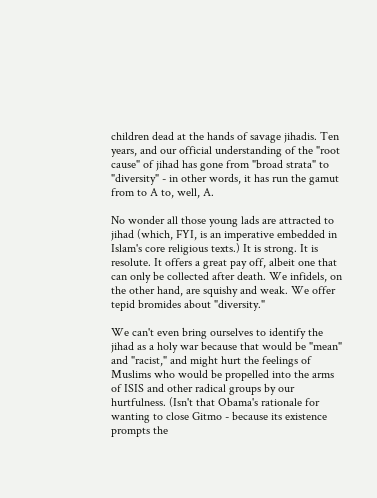children dead at the hands of savage jihadis. Ten years, and our official understanding of the "root cause" of jihad has gone from "broad strata" to "diversity" - in other words, it has run the gamut from to A to, well, A.

No wonder all those young lads are attracted to jihad (which, FYI, is an imperative embedded in Islam's core religious texts.) It is strong. It is resolute. It offers a great pay off, albeit one that can only be collected after death. We infidels, on the other hand, are squishy and weak. We offer tepid bromides about "diversity."

We can't even bring ourselves to identify the jihad as a holy war because that would be "mean" and "racist," and might hurt the feelings of Muslims who would be propelled into the arms of ISIS and other radical groups by our hurtfulness. (Isn't that Obama's rationale for wanting to close Gitmo - because its existence prompts the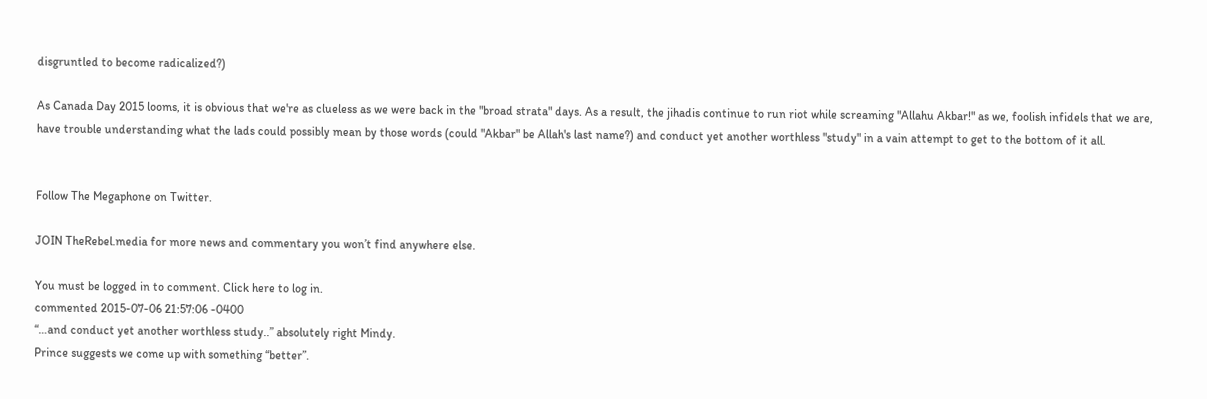disgruntled to become radicalized?)

As Canada Day 2015 looms, it is obvious that we're as clueless as we were back in the "broad strata" days. As a result, the jihadis continue to run riot while screaming "Allahu Akbar!" as we, foolish infidels that we are, have trouble understanding what the lads could possibly mean by those words (could "Akbar" be Allah's last name?) and conduct yet another worthless "study" in a vain attempt to get to the bottom of it all.


Follow The Megaphone on Twitter.

JOIN TheRebel.media for more news and commentary you won’t find anywhere else.

You must be logged in to comment. Click here to log in.
commented 2015-07-06 21:57:06 -0400
“…and conduct yet another worthless study..” absolutely right Mindy.
Prince suggests we come up with something “better”.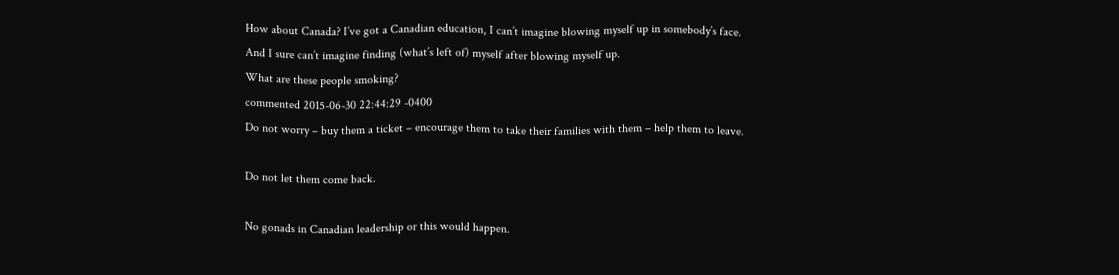How about Canada? I’ve got a Canadian education, I can’t imagine blowing myself up in somebody’s face.
And I sure can’t imagine finding (what’s left of) myself after blowing myself up.
What are these people smoking?
commented 2015-06-30 22:44:29 -0400
Do not worry – buy them a ticket – encourage them to take their families with them – help them to leave.

Do not let them come back.

No gonads in Canadian leadership or this would happen.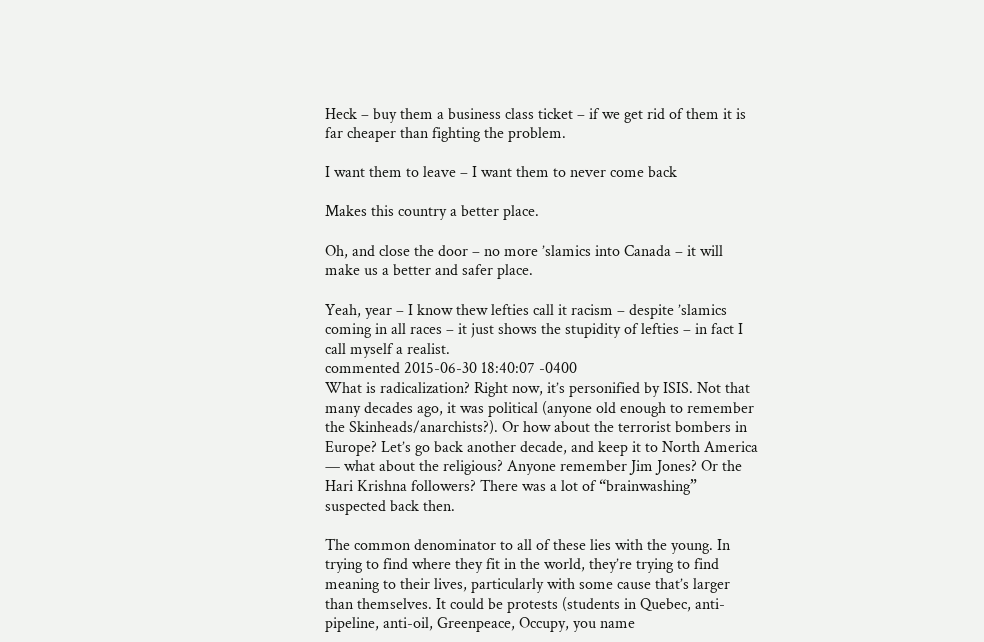Heck – buy them a business class ticket – if we get rid of them it is far cheaper than fighting the problem.

I want them to leave – I want them to never come back

Makes this country a better place.

Oh, and close the door – no more ’slamics into Canada – it will make us a better and safer place.

Yeah, year – I know thew lefties call it racism – despite ’slamics coming in all races – it just shows the stupidity of lefties – in fact I call myself a realist.
commented 2015-06-30 18:40:07 -0400
What is radicalization? Right now, it’s personified by ISIS. Not that many decades ago, it was political (anyone old enough to remember the Skinheads/anarchists?). Or how about the terrorist bombers in Europe? Let’s go back another decade, and keep it to North America — what about the religious? Anyone remember Jim Jones? Or the Hari Krishna followers? There was a lot of “brainwashing” suspected back then.

The common denominator to all of these lies with the young. In trying to find where they fit in the world, they’re trying to find meaning to their lives, particularly with some cause that’s larger than themselves. It could be protests (students in Quebec, anti-pipeline, anti-oil, Greenpeace, Occupy, you name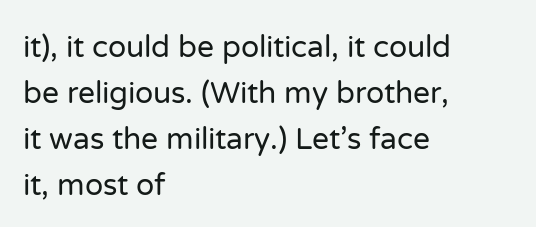it), it could be political, it could be religious. (With my brother, it was the military.) Let’s face it, most of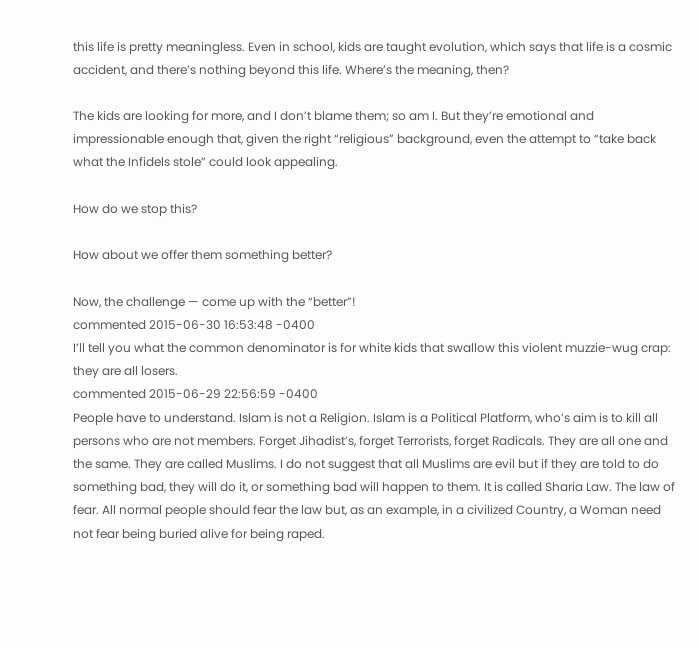this life is pretty meaningless. Even in school, kids are taught evolution, which says that life is a cosmic accident, and there’s nothing beyond this life. Where’s the meaning, then?

The kids are looking for more, and I don’t blame them; so am I. But they’re emotional and impressionable enough that, given the right “religious” background, even the attempt to “take back what the Infidels stole” could look appealing.

How do we stop this?

How about we offer them something better?

Now, the challenge — come up with the “better”!
commented 2015-06-30 16:53:48 -0400
I’ll tell you what the common denominator is for white kids that swallow this violent muzzie-wug crap: they are all losers.
commented 2015-06-29 22:56:59 -0400
People have to understand. Islam is not a Religion. Islam is a Political Platform, who’s aim is to kill all persons who are not members. Forget Jihadist’s, forget Terrorists, forget Radicals. They are all one and the same. They are called Muslims. I do not suggest that all Muslims are evil but if they are told to do something bad, they will do it, or something bad will happen to them. It is called Sharia Law. The law of fear. All normal people should fear the law but, as an example, in a civilized Country, a Woman need not fear being buried alive for being raped.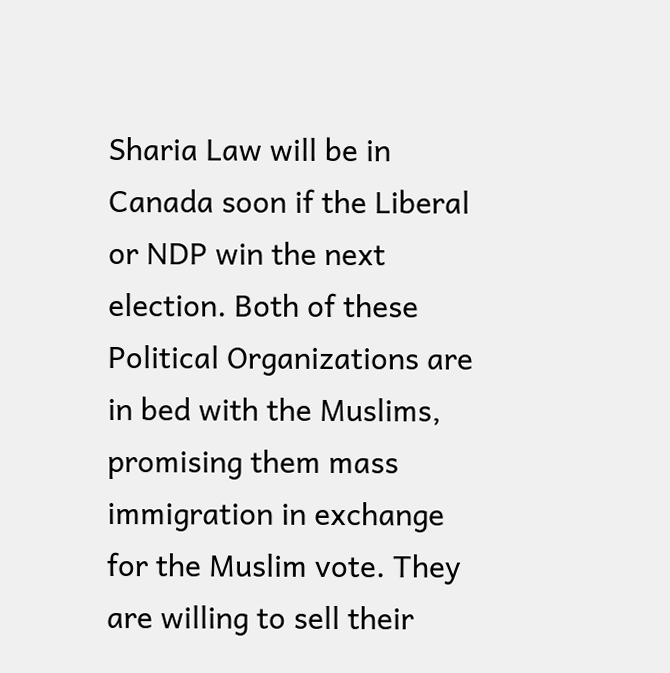Sharia Law will be in Canada soon if the Liberal or NDP win the next election. Both of these Political Organizations are in bed with the Muslims, promising them mass immigration in exchange for the Muslim vote. They are willing to sell their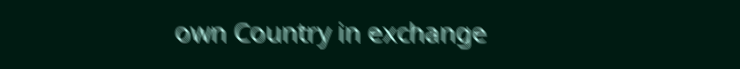own Country in exchange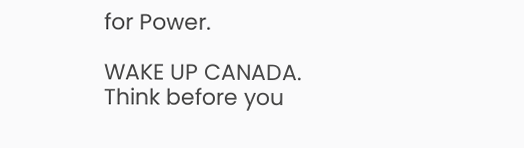for Power.

WAKE UP CANADA. Think before you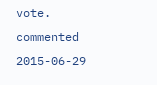vote.
commented 2015-06-29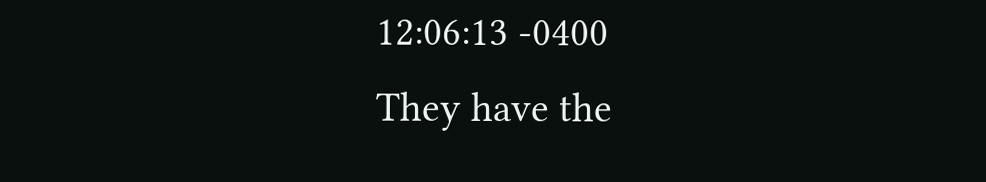12:06:13 -0400
They have the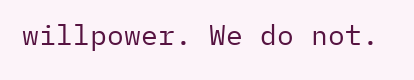willpower. We do not.